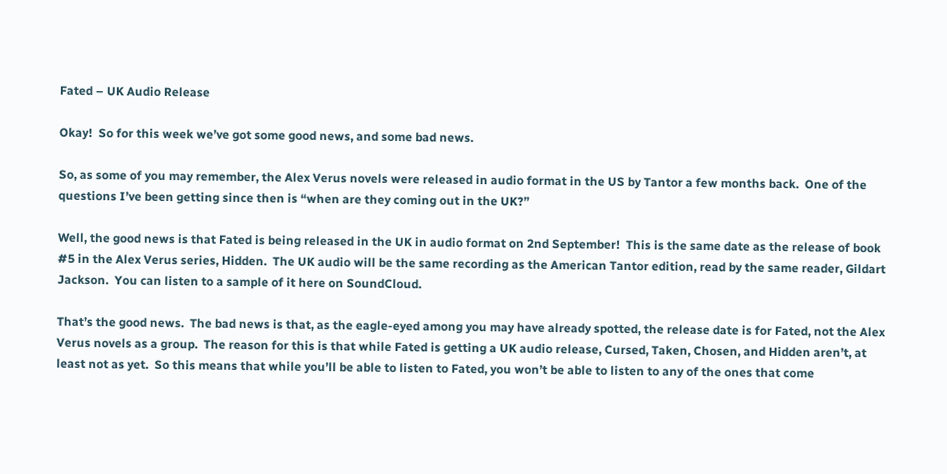Fated – UK Audio Release

Okay!  So for this week we’ve got some good news, and some bad news.

So, as some of you may remember, the Alex Verus novels were released in audio format in the US by Tantor a few months back.  One of the questions I’ve been getting since then is “when are they coming out in the UK?”

Well, the good news is that Fated is being released in the UK in audio format on 2nd September!  This is the same date as the release of book #5 in the Alex Verus series, Hidden.  The UK audio will be the same recording as the American Tantor edition, read by the same reader, Gildart Jackson.  You can listen to a sample of it here on SoundCloud.

That’s the good news.  The bad news is that, as the eagle-eyed among you may have already spotted, the release date is for Fated, not the Alex Verus novels as a group.  The reason for this is that while Fated is getting a UK audio release, Cursed, Taken, Chosen, and Hidden aren’t, at least not as yet.  So this means that while you’ll be able to listen to Fated, you won’t be able to listen to any of the ones that come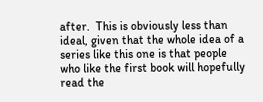after.  This is obviously less than ideal, given that the whole idea of a series like this one is that people who like the first book will hopefully read the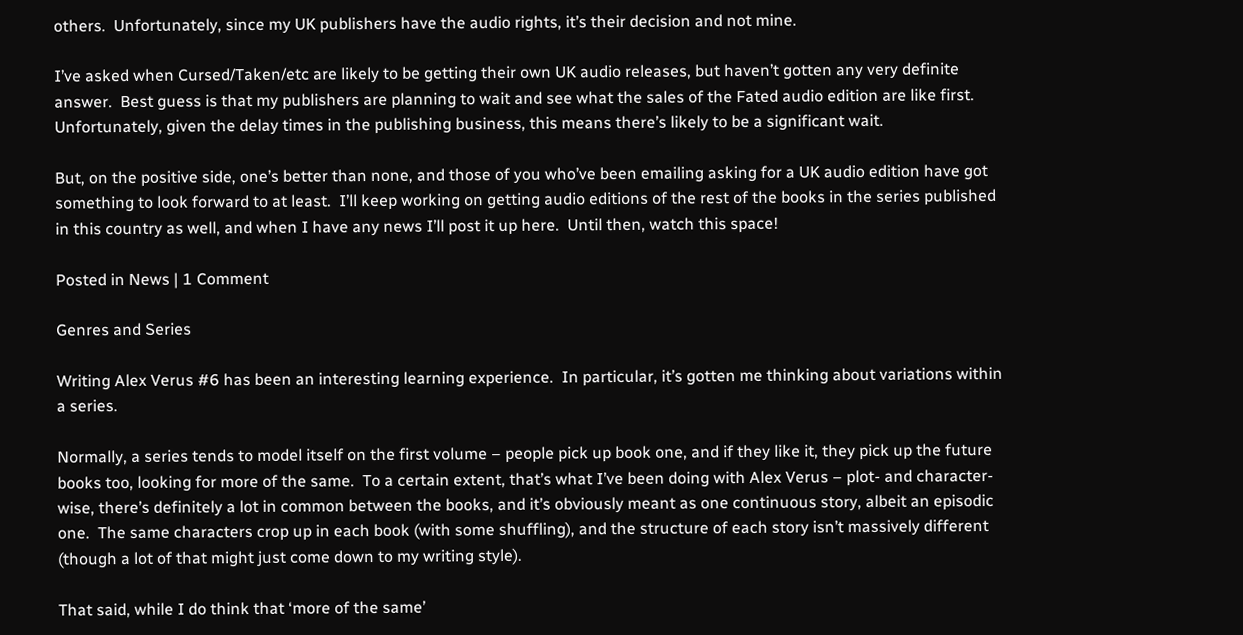others.  Unfortunately, since my UK publishers have the audio rights, it’s their decision and not mine.

I’ve asked when Cursed/Taken/etc are likely to be getting their own UK audio releases, but haven’t gotten any very definite answer.  Best guess is that my publishers are planning to wait and see what the sales of the Fated audio edition are like first.  Unfortunately, given the delay times in the publishing business, this means there’s likely to be a significant wait.

But, on the positive side, one’s better than none, and those of you who’ve been emailing asking for a UK audio edition have got something to look forward to at least.  I’ll keep working on getting audio editions of the rest of the books in the series published in this country as well, and when I have any news I’ll post it up here.  Until then, watch this space!

Posted in News | 1 Comment

Genres and Series

Writing Alex Verus #6 has been an interesting learning experience.  In particular, it’s gotten me thinking about variations within a series.

Normally, a series tends to model itself on the first volume – people pick up book one, and if they like it, they pick up the future books too, looking for more of the same.  To a certain extent, that’s what I’ve been doing with Alex Verus – plot- and character-wise, there’s definitely a lot in common between the books, and it’s obviously meant as one continuous story, albeit an episodic one.  The same characters crop up in each book (with some shuffling), and the structure of each story isn’t massively different (though a lot of that might just come down to my writing style).

That said, while I do think that ‘more of the same’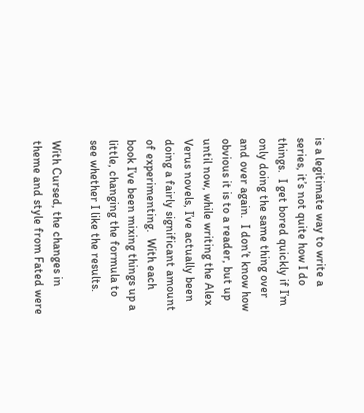is a legitimate way to write a series, it’s not quite how I do things.  I get bored quickly if I’m only doing the same thing over and over again.  I don’t know how obvious it is to a reader, but up until now, while writing the Alex Verus novels, I’ve actually been doing a fairly significant amount of experimenting.  With each book I’ve been mixing things up a little, changing the formula to see whether I like the results.

With Cursed, the changes in theme and style from Fated were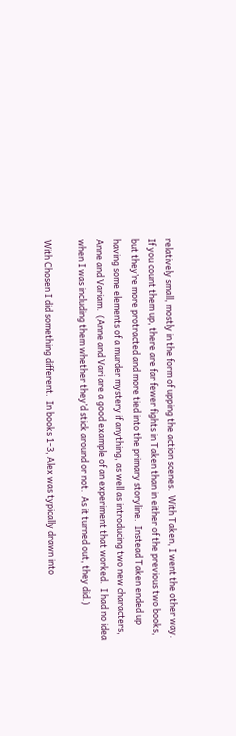relatively small, mostly in the form of upping the action scenes.  With Taken, I went the other way.  If you count them up, there are far fewer fights in Taken than in either of the previous two books, but they’re more protracted and more tied into the primary storyline.  Instead Taken ended up having some elements of a murder mystery if anything, as well as introducing two new characters, Anne and Variam.  (Anne and Vari are a good example of an experiment that worked.  I had no idea when I was including them whether they’d stick around or not.  As it turned out, they did.)

With Chosen I did something different.  In books 1-3, Alex was typically drawn into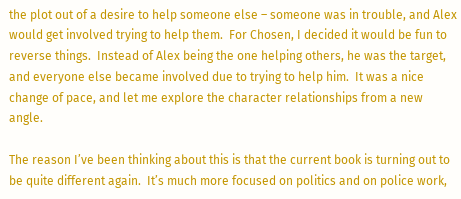the plot out of a desire to help someone else – someone was in trouble, and Alex would get involved trying to help them.  For Chosen, I decided it would be fun to reverse things.  Instead of Alex being the one helping others, he was the target, and everyone else became involved due to trying to help him.  It was a nice change of pace, and let me explore the character relationships from a new angle.

The reason I’ve been thinking about this is that the current book is turning out to be quite different again.  It’s much more focused on politics and on police work,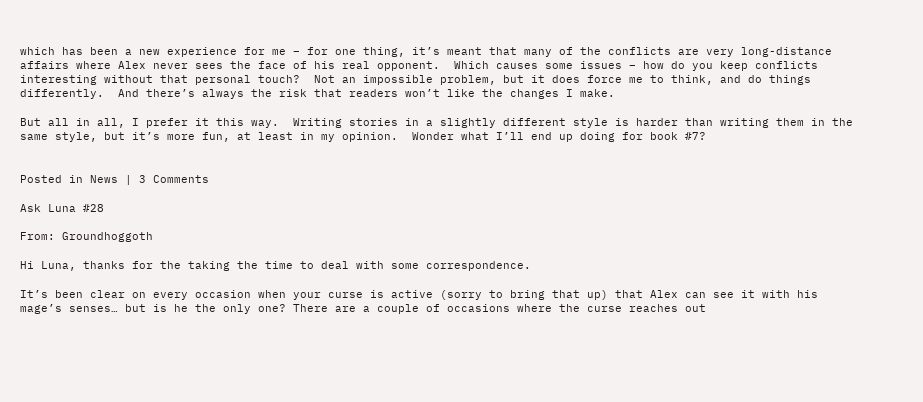which has been a new experience for me – for one thing, it’s meant that many of the conflicts are very long-distance affairs where Alex never sees the face of his real opponent.  Which causes some issues – how do you keep conflicts interesting without that personal touch?  Not an impossible problem, but it does force me to think, and do things differently.  And there’s always the risk that readers won’t like the changes I make.

But all in all, I prefer it this way.  Writing stories in a slightly different style is harder than writing them in the same style, but it’s more fun, at least in my opinion.  Wonder what I’ll end up doing for book #7?


Posted in News | 3 Comments

Ask Luna #28

From: Groundhoggoth

Hi Luna, thanks for the taking the time to deal with some correspondence.

It’s been clear on every occasion when your curse is active (sorry to bring that up) that Alex can see it with his mage’s senses… but is he the only one? There are a couple of occasions where the curse reaches out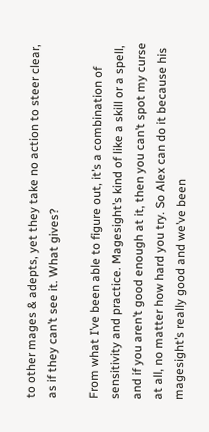to other mages & adepts, yet they take no action to steer clear, as if they can’t see it. What gives?

From what I’ve been able to figure out, it’s a combination of sensitivity and practice. Magesight’s kind of like a skill or a spell, and if you aren’t good enough at it, then you can’t spot my curse at all, no matter how hard you try. So Alex can do it because his magesight’s really good and we’ve been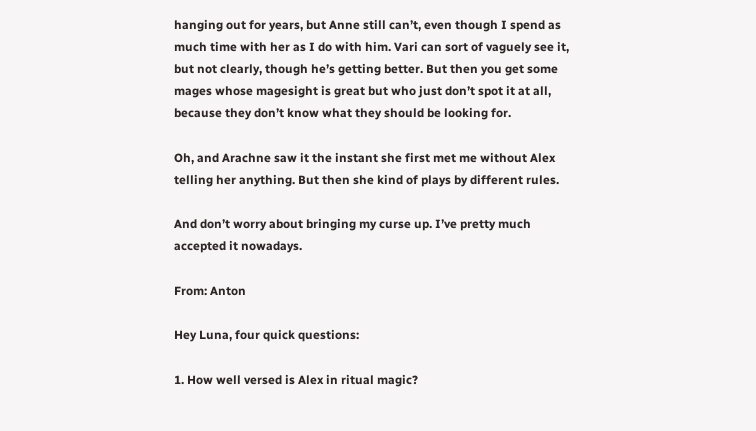hanging out for years, but Anne still can’t, even though I spend as much time with her as I do with him. Vari can sort of vaguely see it, but not clearly, though he’s getting better. But then you get some mages whose magesight is great but who just don’t spot it at all, because they don’t know what they should be looking for.

Oh, and Arachne saw it the instant she first met me without Alex telling her anything. But then she kind of plays by different rules.

And don’t worry about bringing my curse up. I’ve pretty much accepted it nowadays.

From: Anton

Hey Luna, four quick questions:

1. How well versed is Alex in ritual magic?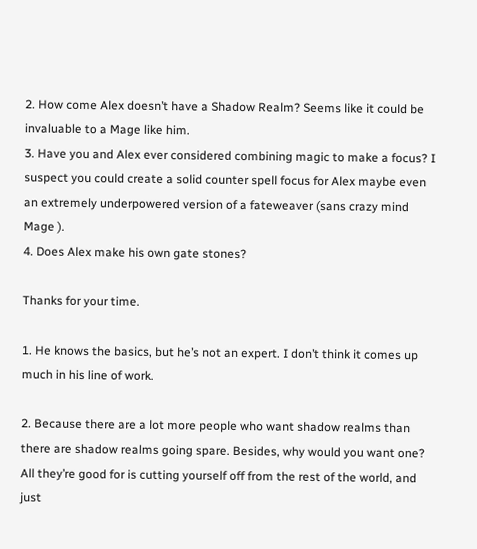2. How come Alex doesn’t have a Shadow Realm? Seems like it could be invaluable to a Mage like him.
3. Have you and Alex ever considered combining magic to make a focus? I suspect you could create a solid counter spell focus for Alex maybe even an extremely underpowered version of a fateweaver (sans crazy mind Mage ).
4. Does Alex make his own gate stones?

Thanks for your time.

1. He knows the basics, but he’s not an expert. I don’t think it comes up much in his line of work.

2. Because there are a lot more people who want shadow realms than there are shadow realms going spare. Besides, why would you want one? All they’re good for is cutting yourself off from the rest of the world, and just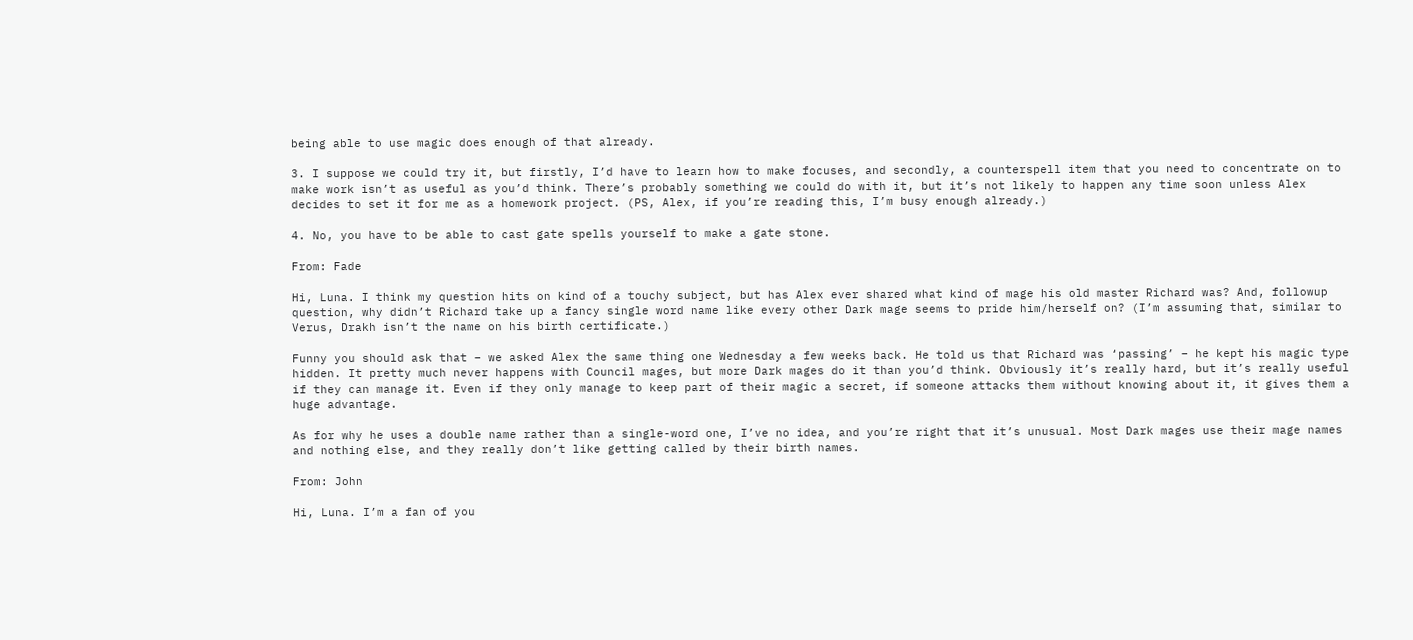being able to use magic does enough of that already.

3. I suppose we could try it, but firstly, I’d have to learn how to make focuses, and secondly, a counterspell item that you need to concentrate on to make work isn’t as useful as you’d think. There’s probably something we could do with it, but it’s not likely to happen any time soon unless Alex decides to set it for me as a homework project. (PS, Alex, if you’re reading this, I’m busy enough already.)

4. No, you have to be able to cast gate spells yourself to make a gate stone.

From: Fade

Hi, Luna. I think my question hits on kind of a touchy subject, but has Alex ever shared what kind of mage his old master Richard was? And, followup question, why didn’t Richard take up a fancy single word name like every other Dark mage seems to pride him/herself on? (I’m assuming that, similar to Verus, Drakh isn’t the name on his birth certificate.)

Funny you should ask that – we asked Alex the same thing one Wednesday a few weeks back. He told us that Richard was ‘passing’ – he kept his magic type hidden. It pretty much never happens with Council mages, but more Dark mages do it than you’d think. Obviously it’s really hard, but it’s really useful if they can manage it. Even if they only manage to keep part of their magic a secret, if someone attacks them without knowing about it, it gives them a huge advantage.

As for why he uses a double name rather than a single-word one, I’ve no idea, and you’re right that it’s unusual. Most Dark mages use their mage names and nothing else, and they really don’t like getting called by their birth names.

From: John

Hi, Luna. I’m a fan of you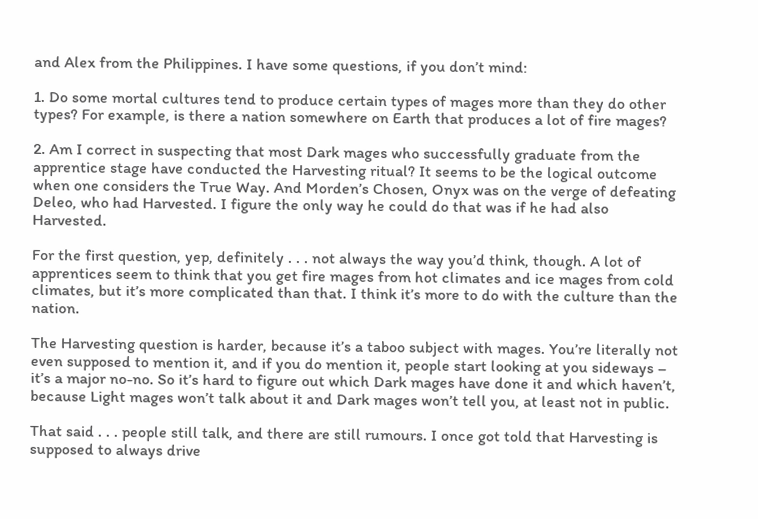and Alex from the Philippines. I have some questions, if you don’t mind:

1. Do some mortal cultures tend to produce certain types of mages more than they do other types? For example, is there a nation somewhere on Earth that produces a lot of fire mages?

2. Am I correct in suspecting that most Dark mages who successfully graduate from the apprentice stage have conducted the Harvesting ritual? It seems to be the logical outcome when one considers the True Way. And Morden’s Chosen, Onyx was on the verge of defeating Deleo, who had Harvested. I figure the only way he could do that was if he had also Harvested.

For the first question, yep, definitely . . . not always the way you’d think, though. A lot of apprentices seem to think that you get fire mages from hot climates and ice mages from cold climates, but it’s more complicated than that. I think it’s more to do with the culture than the nation.

The Harvesting question is harder, because it’s a taboo subject with mages. You’re literally not even supposed to mention it, and if you do mention it, people start looking at you sideways – it’s a major no-no. So it’s hard to figure out which Dark mages have done it and which haven’t, because Light mages won’t talk about it and Dark mages won’t tell you, at least not in public.

That said . . . people still talk, and there are still rumours. I once got told that Harvesting is supposed to always drive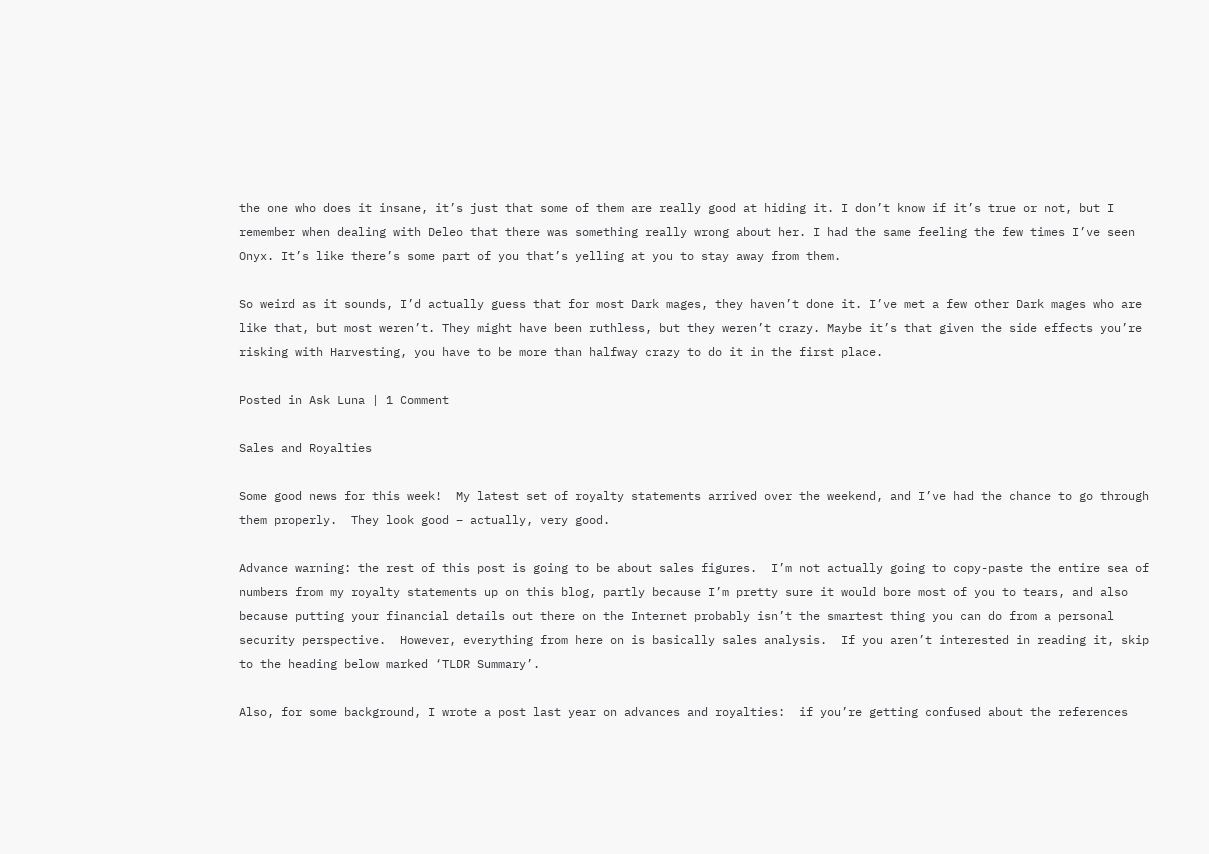the one who does it insane, it’s just that some of them are really good at hiding it. I don’t know if it’s true or not, but I remember when dealing with Deleo that there was something really wrong about her. I had the same feeling the few times I’ve seen Onyx. It’s like there’s some part of you that’s yelling at you to stay away from them.

So weird as it sounds, I’d actually guess that for most Dark mages, they haven’t done it. I’ve met a few other Dark mages who are like that, but most weren’t. They might have been ruthless, but they weren’t crazy. Maybe it’s that given the side effects you’re risking with Harvesting, you have to be more than halfway crazy to do it in the first place.

Posted in Ask Luna | 1 Comment

Sales and Royalties

Some good news for this week!  My latest set of royalty statements arrived over the weekend, and I’ve had the chance to go through them properly.  They look good – actually, very good.

Advance warning: the rest of this post is going to be about sales figures.  I’m not actually going to copy-paste the entire sea of numbers from my royalty statements up on this blog, partly because I’m pretty sure it would bore most of you to tears, and also because putting your financial details out there on the Internet probably isn’t the smartest thing you can do from a personal security perspective.  However, everything from here on is basically sales analysis.  If you aren’t interested in reading it, skip to the heading below marked ‘TLDR Summary’.

Also, for some background, I wrote a post last year on advances and royalties:  if you’re getting confused about the references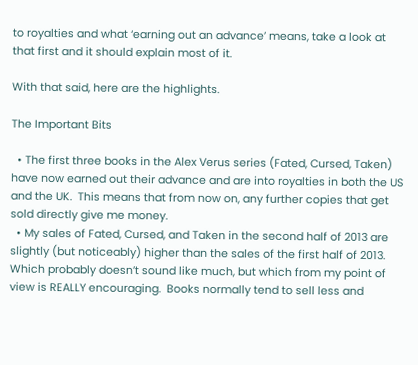to royalties and what ‘earning out an advance’ means, take a look at that first and it should explain most of it.

With that said, here are the highlights.

The Important Bits

  • The first three books in the Alex Verus series (Fated, Cursed, Taken) have now earned out their advance and are into royalties in both the US and the UK.  This means that from now on, any further copies that get sold directly give me money.
  • My sales of Fated, Cursed, and Taken in the second half of 2013 are slightly (but noticeably) higher than the sales of the first half of 2013.  Which probably doesn’t sound like much, but which from my point of view is REALLY encouraging.  Books normally tend to sell less and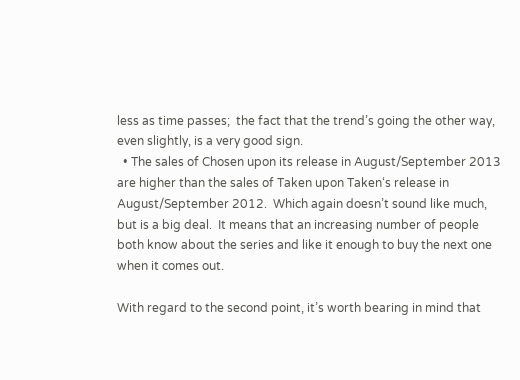less as time passes;  the fact that the trend’s going the other way, even slightly, is a very good sign.
  • The sales of Chosen upon its release in August/September 2013 are higher than the sales of Taken upon Taken‘s release in August/September 2012.  Which again doesn’t sound like much, but is a big deal.  It means that an increasing number of people both know about the series and like it enough to buy the next one when it comes out.

With regard to the second point, it’s worth bearing in mind that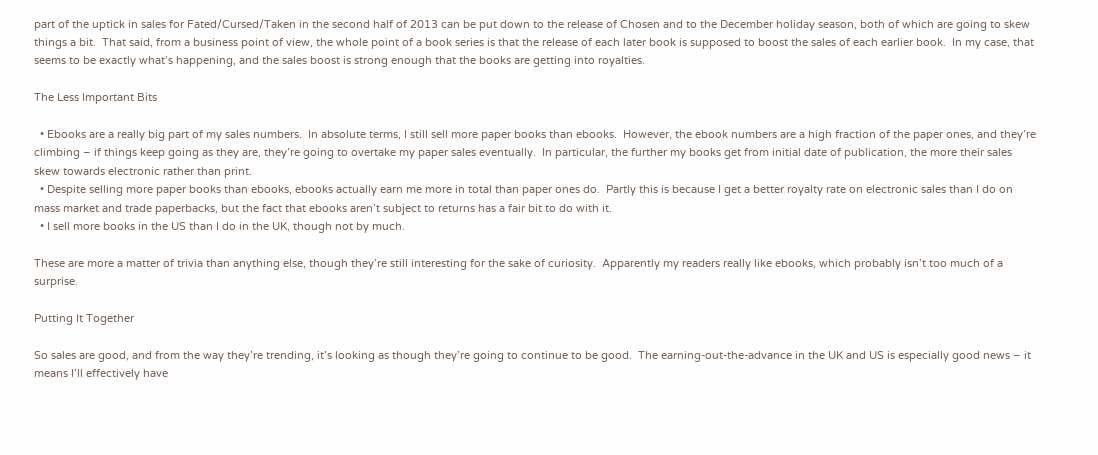part of the uptick in sales for Fated/Cursed/Taken in the second half of 2013 can be put down to the release of Chosen and to the December holiday season, both of which are going to skew things a bit.  That said, from a business point of view, the whole point of a book series is that the release of each later book is supposed to boost the sales of each earlier book.  In my case, that seems to be exactly what’s happening, and the sales boost is strong enough that the books are getting into royalties.

The Less Important Bits

  • Ebooks are a really big part of my sales numbers.  In absolute terms, I still sell more paper books than ebooks.  However, the ebook numbers are a high fraction of the paper ones, and they’re climbing – if things keep going as they are, they’re going to overtake my paper sales eventually.  In particular, the further my books get from initial date of publication, the more their sales skew towards electronic rather than print.
  • Despite selling more paper books than ebooks, ebooks actually earn me more in total than paper ones do.  Partly this is because I get a better royalty rate on electronic sales than I do on mass market and trade paperbacks, but the fact that ebooks aren’t subject to returns has a fair bit to do with it.
  • I sell more books in the US than I do in the UK, though not by much.

These are more a matter of trivia than anything else, though they’re still interesting for the sake of curiosity.  Apparently my readers really like ebooks, which probably isn’t too much of a surprise.

Putting It Together

So sales are good, and from the way they’re trending, it’s looking as though they’re going to continue to be good.  The earning-out-the-advance in the UK and US is especially good news – it means I’ll effectively have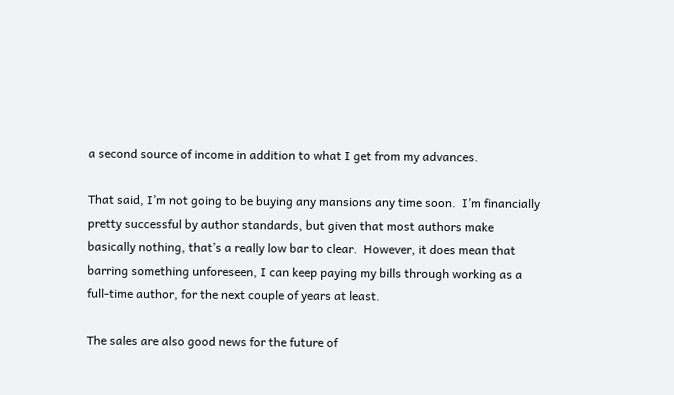a second source of income in addition to what I get from my advances.

That said, I’m not going to be buying any mansions any time soon.  I’m financially pretty successful by author standards, but given that most authors make basically nothing, that’s a really low bar to clear.  However, it does mean that barring something unforeseen, I can keep paying my bills through working as a full-time author, for the next couple of years at least.

The sales are also good news for the future of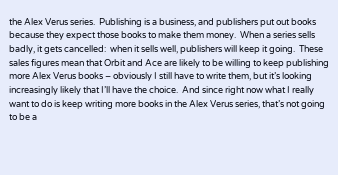the Alex Verus series.  Publishing is a business, and publishers put out books because they expect those books to make them money.  When a series sells badly, it gets cancelled:  when it sells well, publishers will keep it going.  These sales figures mean that Orbit and Ace are likely to be willing to keep publishing more Alex Verus books – obviously I still have to write them, but it’s looking increasingly likely that I’ll have the choice.  And since right now what I really want to do is keep writing more books in the Alex Verus series, that’s not going to be a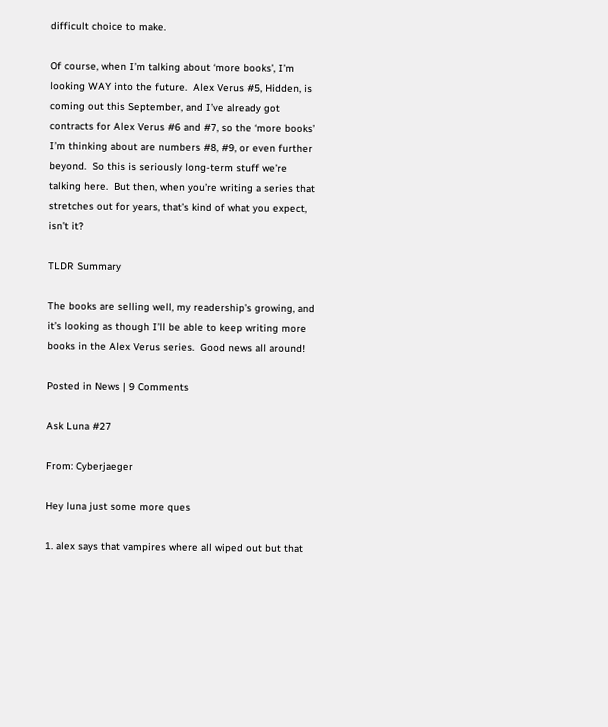difficult choice to make.

Of course, when I’m talking about ‘more books’, I’m looking WAY into the future.  Alex Verus #5, Hidden, is coming out this September, and I’ve already got contracts for Alex Verus #6 and #7, so the ‘more books’ I’m thinking about are numbers #8, #9, or even further beyond.  So this is seriously long-term stuff we’re talking here.  But then, when you’re writing a series that stretches out for years, that’s kind of what you expect, isn’t it?

TLDR Summary

The books are selling well, my readership’s growing, and it’s looking as though I’ll be able to keep writing more books in the Alex Verus series.  Good news all around!

Posted in News | 9 Comments

Ask Luna #27

From: Cyberjaeger

Hey luna just some more ques

1. alex says that vampires where all wiped out but that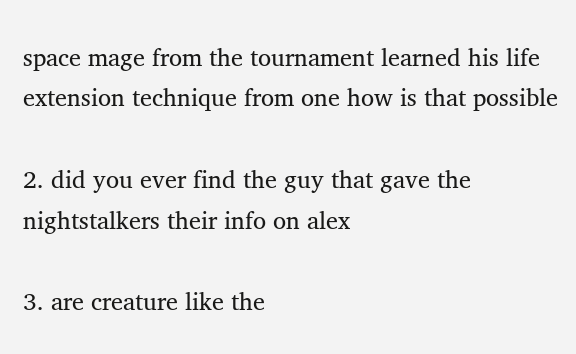space mage from the tournament learned his life extension technique from one how is that possible

2. did you ever find the guy that gave the nightstalkers their info on alex

3. are creature like the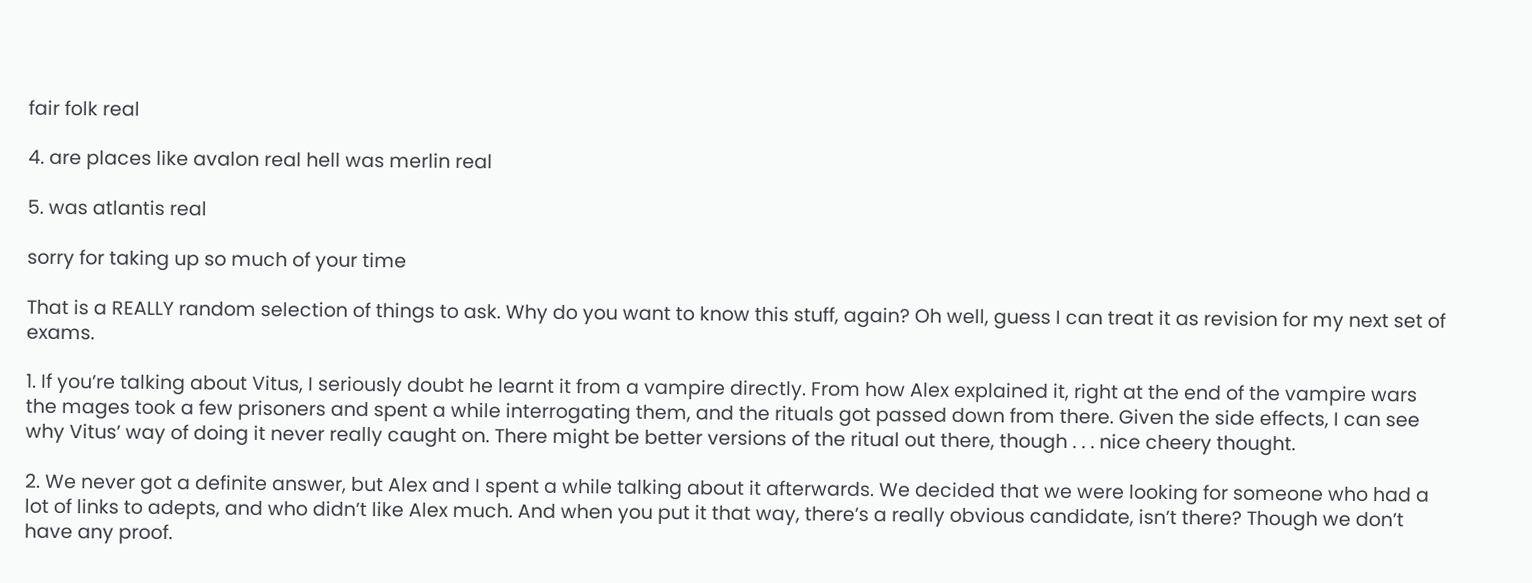fair folk real

4. are places like avalon real hell was merlin real

5. was atlantis real

sorry for taking up so much of your time

That is a REALLY random selection of things to ask. Why do you want to know this stuff, again? Oh well, guess I can treat it as revision for my next set of exams.

1. If you’re talking about Vitus, I seriously doubt he learnt it from a vampire directly. From how Alex explained it, right at the end of the vampire wars the mages took a few prisoners and spent a while interrogating them, and the rituals got passed down from there. Given the side effects, I can see why Vitus’ way of doing it never really caught on. There might be better versions of the ritual out there, though . . . nice cheery thought.

2. We never got a definite answer, but Alex and I spent a while talking about it afterwards. We decided that we were looking for someone who had a lot of links to adepts, and who didn’t like Alex much. And when you put it that way, there’s a really obvious candidate, isn’t there? Though we don’t have any proof.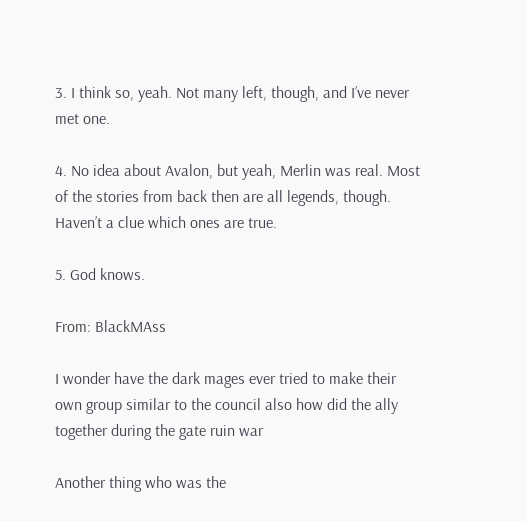3. I think so, yeah. Not many left, though, and I’ve never met one.

4. No idea about Avalon, but yeah, Merlin was real. Most of the stories from back then are all legends, though. Haven’t a clue which ones are true.

5. God knows.

From: BlackMAss

I wonder have the dark mages ever tried to make their own group similar to the council also how did the ally together during the gate ruin war

Another thing who was the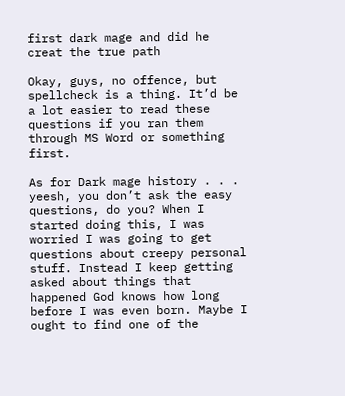first dark mage and did he creat the true path

Okay, guys, no offence, but spellcheck is a thing. It’d be a lot easier to read these questions if you ran them through MS Word or something first.

As for Dark mage history . . . yeesh, you don’t ask the easy questions, do you? When I started doing this, I was worried I was going to get questions about creepy personal stuff. Instead I keep getting asked about things that happened God knows how long before I was even born. Maybe I ought to find one of the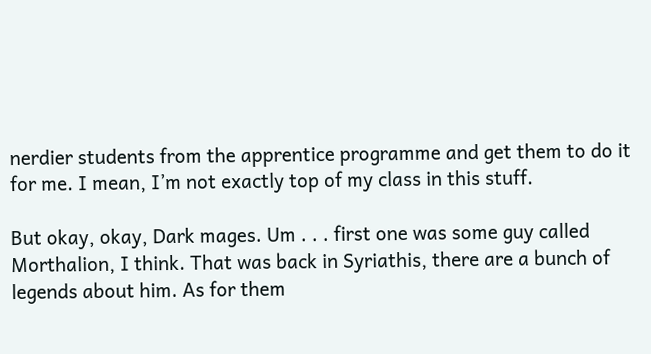nerdier students from the apprentice programme and get them to do it for me. I mean, I’m not exactly top of my class in this stuff.

But okay, okay, Dark mages. Um . . . first one was some guy called Morthalion, I think. That was back in Syriathis, there are a bunch of legends about him. As for them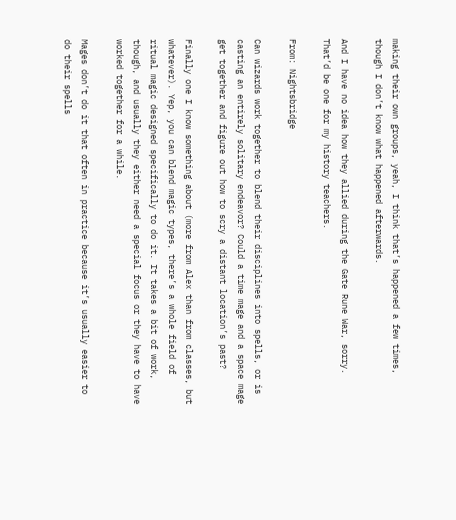making their own groups, yeah, I think that’s happened a few times, though I don’t know what happened afterwards.

And I have no idea how they allied during the Gate Rune War, sorry. That’d be one for my history teachers.

From: Nightsbridge

Can wizards work together to blend their disciplines into spells, or is casting an entirely solitary endeavor? Could a time mage and a space mage get together and figure out how to scry a distant location’s past?

Finally one I know something about (more from Alex than from classes, but whatever). Yep, you can blend magic types, there’s a whole field of ritual magic designed specifically to do it. It takes a bit of work, though, and usually they either need a special focus or they have to have worked together for a while.

Mages don’t do it that often in practice because it’s usually easier to do their spells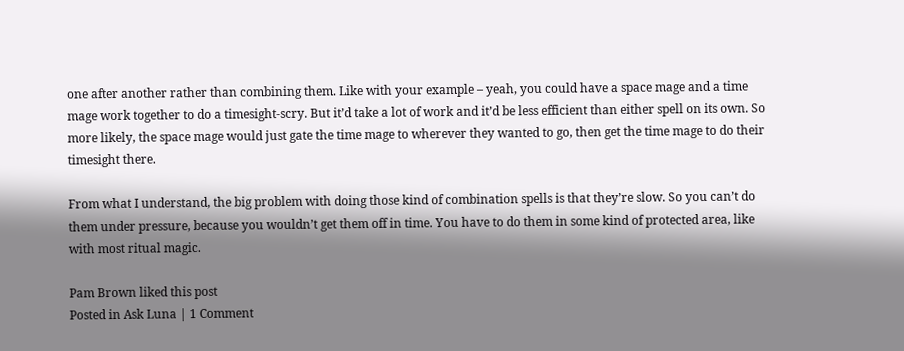one after another rather than combining them. Like with your example – yeah, you could have a space mage and a time mage work together to do a timesight-scry. But it’d take a lot of work and it’d be less efficient than either spell on its own. So more likely, the space mage would just gate the time mage to wherever they wanted to go, then get the time mage to do their timesight there.

From what I understand, the big problem with doing those kind of combination spells is that they’re slow. So you can’t do them under pressure, because you wouldn’t get them off in time. You have to do them in some kind of protected area, like with most ritual magic.

Pam Brown liked this post
Posted in Ask Luna | 1 Comment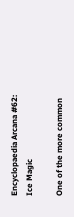Encyclopaedia Arcana #62: Ice Magic

One of the more common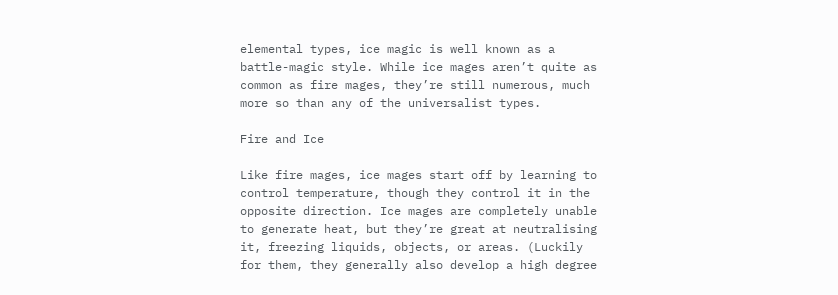elemental types, ice magic is well known as a battle-magic style. While ice mages aren’t quite as common as fire mages, they’re still numerous, much more so than any of the universalist types.

Fire and Ice

Like fire mages, ice mages start off by learning to control temperature, though they control it in the opposite direction. Ice mages are completely unable to generate heat, but they’re great at neutralising it, freezing liquids, objects, or areas. (Luckily for them, they generally also develop a high degree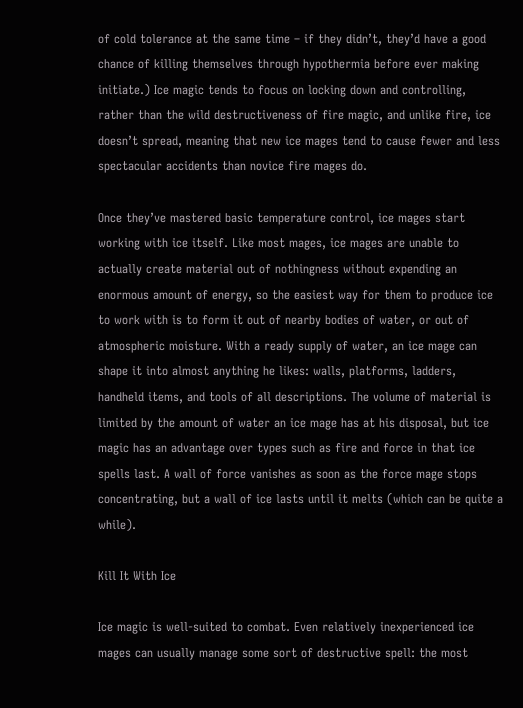of cold tolerance at the same time – if they didn’t, they’d have a good chance of killing themselves through hypothermia before ever making initiate.) Ice magic tends to focus on locking down and controlling, rather than the wild destructiveness of fire magic, and unlike fire, ice doesn’t spread, meaning that new ice mages tend to cause fewer and less spectacular accidents than novice fire mages do.

Once they’ve mastered basic temperature control, ice mages start working with ice itself. Like most mages, ice mages are unable to actually create material out of nothingness without expending an enormous amount of energy, so the easiest way for them to produce ice to work with is to form it out of nearby bodies of water, or out of atmospheric moisture. With a ready supply of water, an ice mage can shape it into almost anything he likes: walls, platforms, ladders, handheld items, and tools of all descriptions. The volume of material is limited by the amount of water an ice mage has at his disposal, but ice magic has an advantage over types such as fire and force in that ice spells last. A wall of force vanishes as soon as the force mage stops concentrating, but a wall of ice lasts until it melts (which can be quite a while).

Kill It With Ice

Ice magic is well-suited to combat. Even relatively inexperienced ice mages can usually manage some sort of destructive spell: the most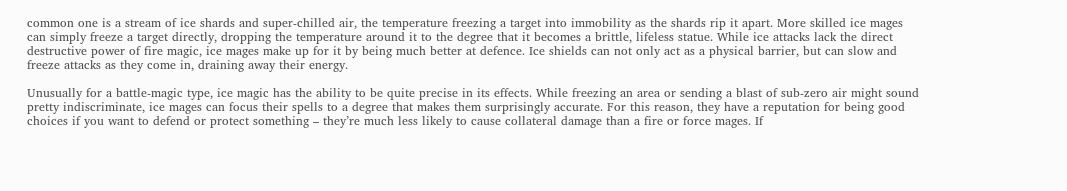common one is a stream of ice shards and super-chilled air, the temperature freezing a target into immobility as the shards rip it apart. More skilled ice mages can simply freeze a target directly, dropping the temperature around it to the degree that it becomes a brittle, lifeless statue. While ice attacks lack the direct destructive power of fire magic, ice mages make up for it by being much better at defence. Ice shields can not only act as a physical barrier, but can slow and freeze attacks as they come in, draining away their energy.

Unusually for a battle-magic type, ice magic has the ability to be quite precise in its effects. While freezing an area or sending a blast of sub-zero air might sound pretty indiscriminate, ice mages can focus their spells to a degree that makes them surprisingly accurate. For this reason, they have a reputation for being good choices if you want to defend or protect something – they’re much less likely to cause collateral damage than a fire or force mages. If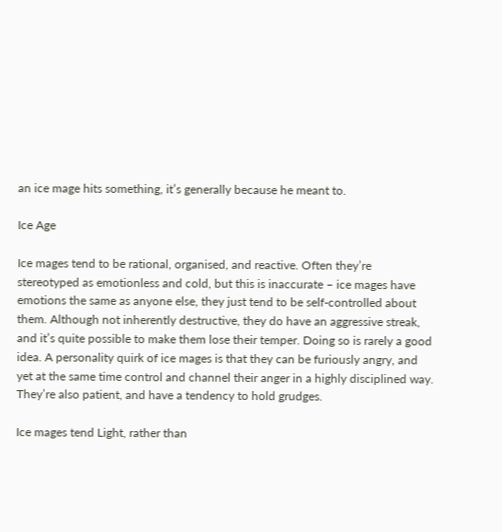an ice mage hits something, it’s generally because he meant to.

Ice Age

Ice mages tend to be rational, organised, and reactive. Often they’re stereotyped as emotionless and cold, but this is inaccurate – ice mages have emotions the same as anyone else, they just tend to be self-controlled about them. Although not inherently destructive, they do have an aggressive streak, and it’s quite possible to make them lose their temper. Doing so is rarely a good idea. A personality quirk of ice mages is that they can be furiously angry, and yet at the same time control and channel their anger in a highly disciplined way. They’re also patient, and have a tendency to hold grudges.

Ice mages tend Light, rather than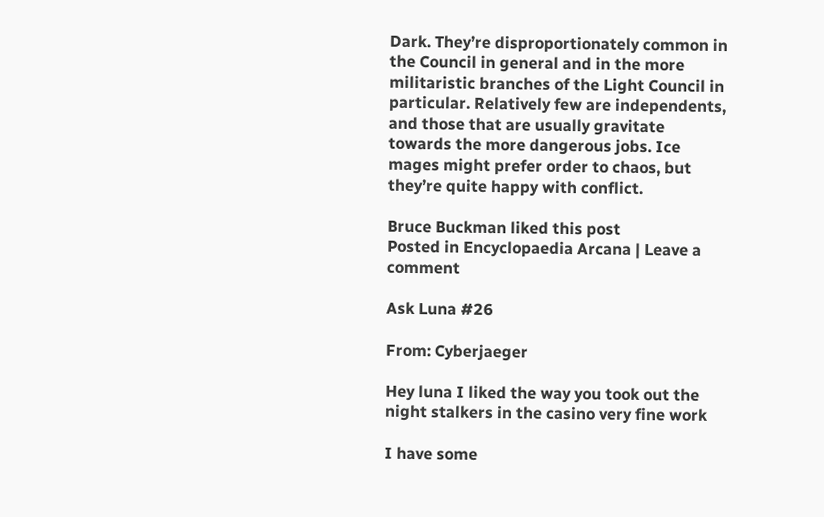Dark. They’re disproportionately common in the Council in general and in the more militaristic branches of the Light Council in particular. Relatively few are independents, and those that are usually gravitate towards the more dangerous jobs. Ice mages might prefer order to chaos, but they’re quite happy with conflict.

Bruce Buckman liked this post
Posted in Encyclopaedia Arcana | Leave a comment

Ask Luna #26

From: Cyberjaeger

Hey luna I liked the way you took out the night stalkers in the casino very fine work

I have some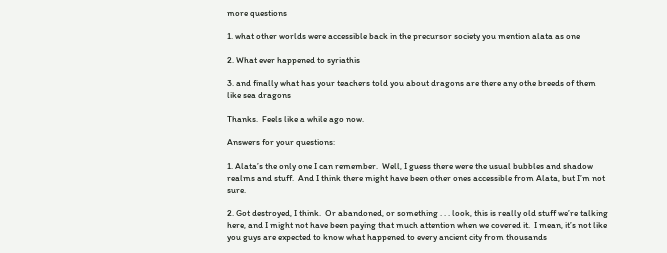more questions

1. what other worlds were accessible back in the precursor society you mention alata as one

2. What ever happened to syriathis

3. and finally what has your teachers told you about dragons are there any othe breeds of them like sea dragons

Thanks.  Feels like a while ago now.

Answers for your questions:

1. Alata’s the only one I can remember.  Well, I guess there were the usual bubbles and shadow realms and stuff.  And I think there might have been other ones accessible from Alata, but I’m not sure.

2. Got destroyed, I think.  Or abandoned, or something . . . look, this is really old stuff we’re talking here, and I might not have been paying that much attention when we covered it.  I mean, it’s not like you guys are expected to know what happened to every ancient city from thousands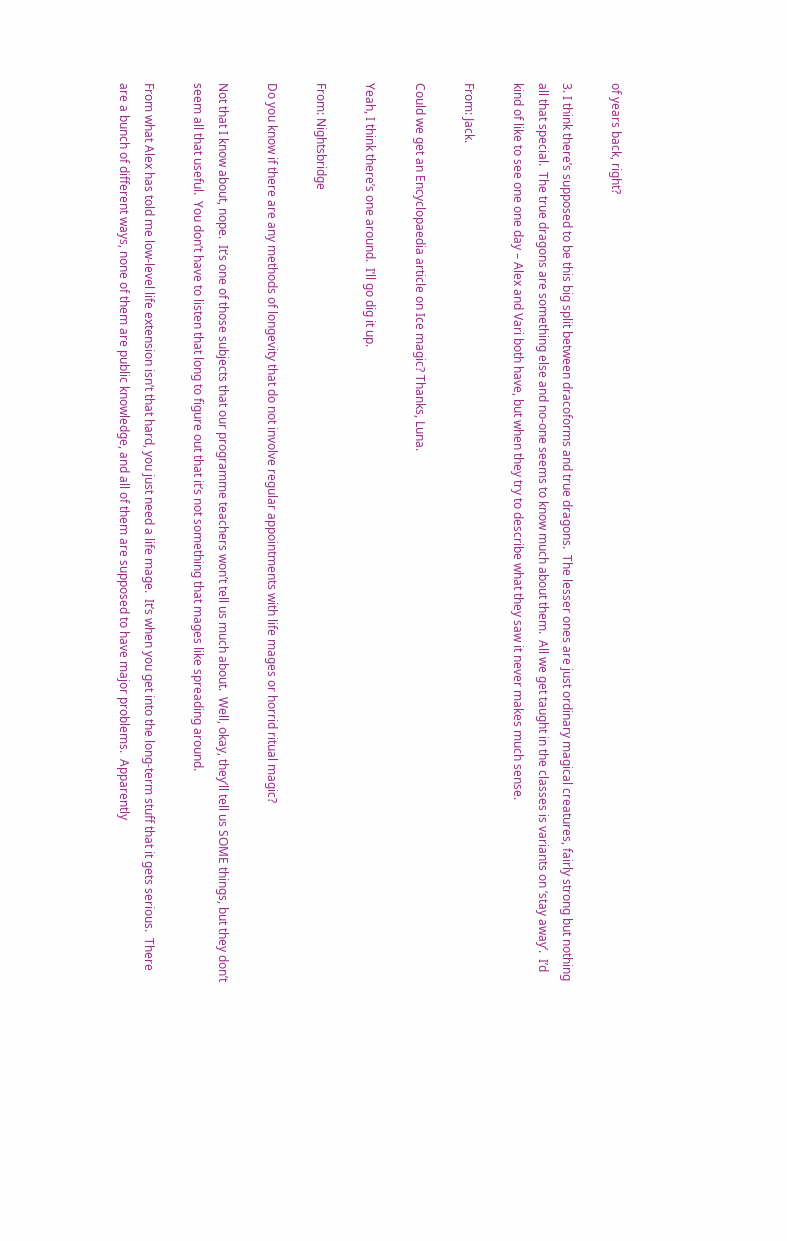of years back, right?

3. I think there’s supposed to be this big split between dracoforms and true dragons.  The lesser ones are just ordinary magical creatures, fairly strong but nothing all that special.  The true dragons are something else and no-one seems to know much about them.  All we get taught in the classes is variants on ‘stay away’.  I’d kind of like to see one one day – Alex and Vari both have, but when they try to describe what they saw it never makes much sense.

From: Jack.

Could we get an Encyclopaedia article on Ice magic? Thanks, Luna.

Yeah, I think there’s one around.  I’ll go dig it up.

From: Nightsbridge

Do you know if there are any methods of longevity that do not involve regular appointments with life mages or horrid ritual magic?

Not that I know about, nope.  It’s one of those subjects that our programme teachers won’t tell us much about.  Well, okay, they’ll tell us SOME things, but they don’t seem all that useful.  You don’t have to listen that long to figure out that it’s not something that mages like spreading around.

From what Alex has told me low-level life extension isn’t that hard, you just need a life mage.  It’s when you get into the long-term stuff that it gets serious.  There are a bunch of different ways, none of them are public knowledge, and all of them are supposed to have major problems.  Apparently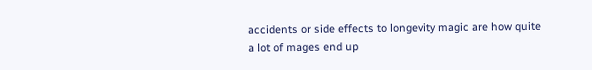accidents or side effects to longevity magic are how quite a lot of mages end up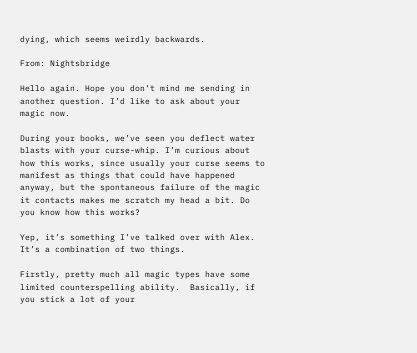dying, which seems weirdly backwards.

From: Nightsbridge

Hello again. Hope you don’t mind me sending in another question. I’d like to ask about your magic now.

During your books, we’ve seen you deflect water blasts with your curse-whip. I’m curious about how this works, since usually your curse seems to manifest as things that could have happened anyway, but the spontaneous failure of the magic it contacts makes me scratch my head a bit. Do you know how this works?

Yep, it’s something I’ve talked over with Alex.  It’s a combination of two things.

Firstly, pretty much all magic types have some limited counterspelling ability.  Basically, if you stick a lot of your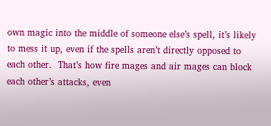own magic into the middle of someone else’s spell, it’s likely to mess it up, even if the spells aren’t directly opposed to each other.  That’s how fire mages and air mages can block each other’s attacks, even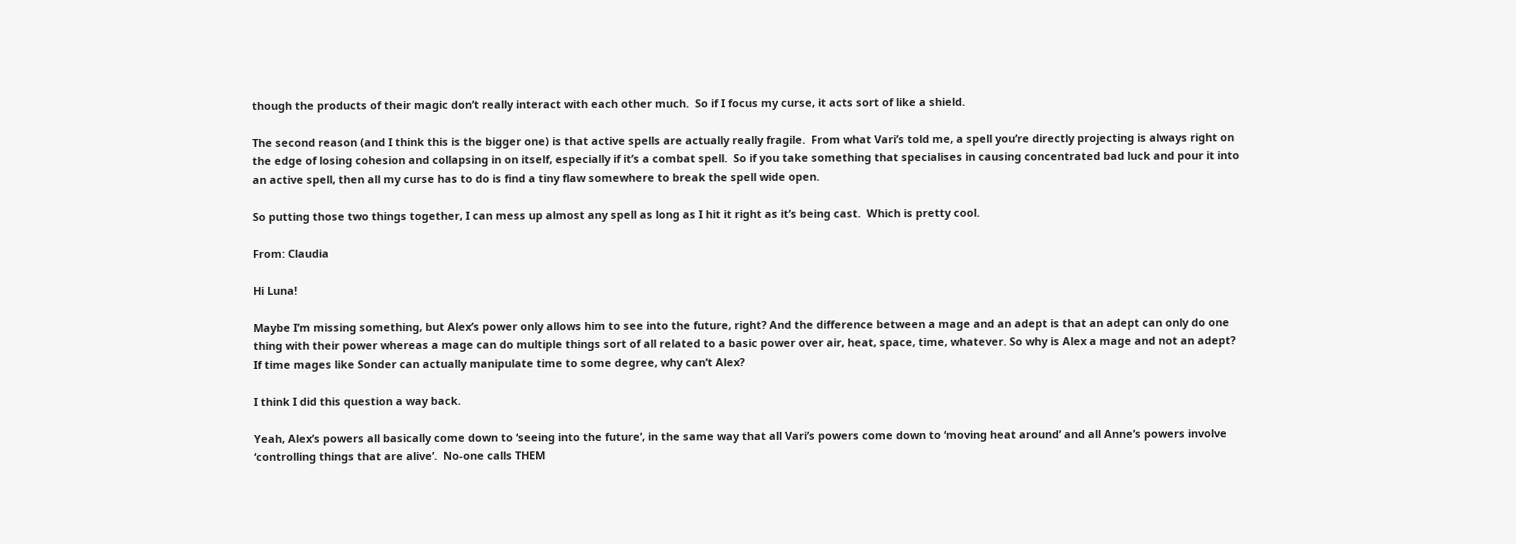though the products of their magic don’t really interact with each other much.  So if I focus my curse, it acts sort of like a shield.

The second reason (and I think this is the bigger one) is that active spells are actually really fragile.  From what Vari’s told me, a spell you’re directly projecting is always right on the edge of losing cohesion and collapsing in on itself, especially if it’s a combat spell.  So if you take something that specialises in causing concentrated bad luck and pour it into an active spell, then all my curse has to do is find a tiny flaw somewhere to break the spell wide open.

So putting those two things together, I can mess up almost any spell as long as I hit it right as it’s being cast.  Which is pretty cool.

From: Claudia

Hi Luna!

Maybe I’m missing something, but Alex’s power only allows him to see into the future, right? And the difference between a mage and an adept is that an adept can only do one thing with their power whereas a mage can do multiple things sort of all related to a basic power over air, heat, space, time, whatever. So why is Alex a mage and not an adept? If time mages like Sonder can actually manipulate time to some degree, why can’t Alex?

I think I did this question a way back.

Yeah, Alex’s powers all basically come down to ‘seeing into the future’, in the same way that all Vari’s powers come down to ‘moving heat around’ and all Anne’s powers involve ‘controlling things that are alive’.  No-one calls THEM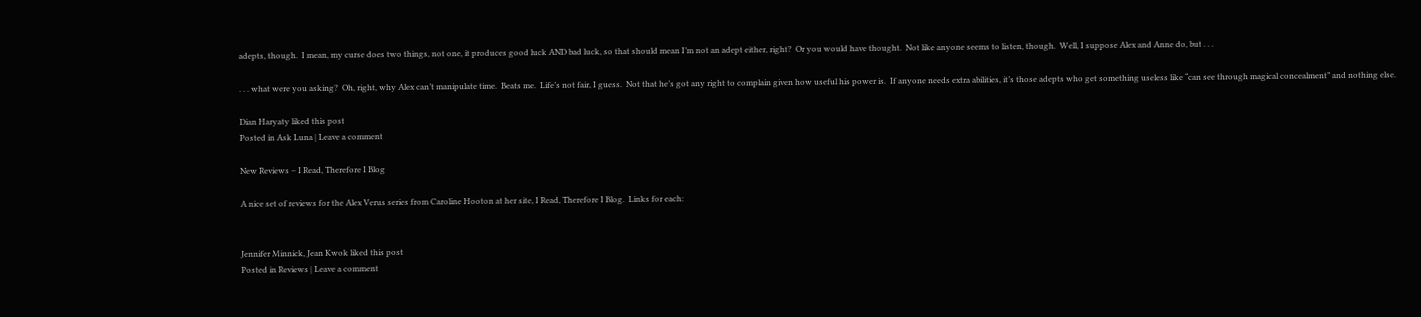adepts, though.  I mean, my curse does two things, not one, it produces good luck AND bad luck, so that should mean I’m not an adept either, right?  Or you would have thought.  Not like anyone seems to listen, though.  Well, I suppose Alex and Anne do, but . . .

. . . what were you asking?  Oh, right, why Alex can’t manipulate time.  Beats me.  Life’s not fair, I guess.  Not that he’s got any right to complain given how useful his power is.  If anyone needs extra abilities, it’s those adepts who get something useless like “can see through magical concealment” and nothing else.

Dian Haryaty liked this post
Posted in Ask Luna | Leave a comment

New Reviews – I Read, Therefore I Blog

A nice set of reviews for the Alex Verus series from Caroline Hooton at her site, I Read, Therefore I Blog.  Links for each:


Jennifer Minnick, Jean Kwok liked this post
Posted in Reviews | Leave a comment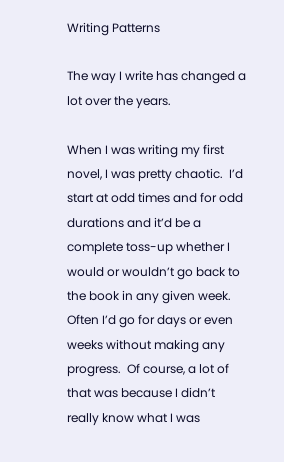Writing Patterns

The way I write has changed a lot over the years.

When I was writing my first novel, I was pretty chaotic.  I’d start at odd times and for odd durations and it’d be a complete toss-up whether I would or wouldn’t go back to the book in any given week.  Often I’d go for days or even weeks without making any progress.  Of course, a lot of that was because I didn’t really know what I was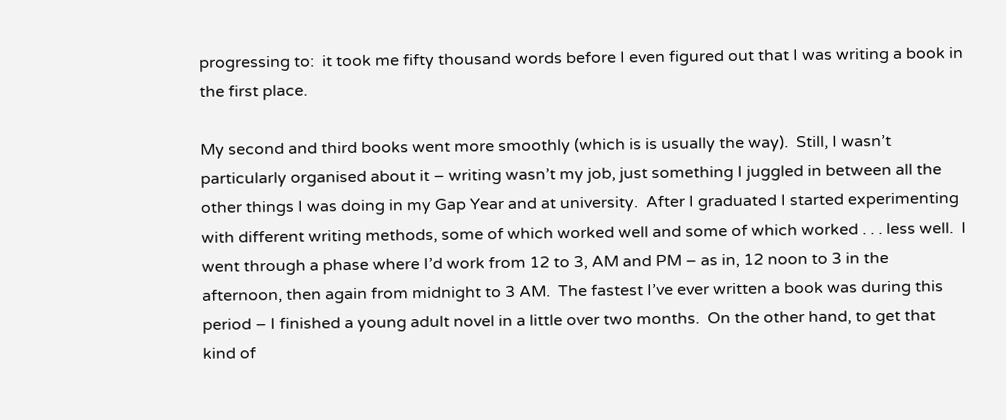progressing to:  it took me fifty thousand words before I even figured out that I was writing a book in the first place.

My second and third books went more smoothly (which is is usually the way).  Still, I wasn’t particularly organised about it – writing wasn’t my job, just something I juggled in between all the other things I was doing in my Gap Year and at university.  After I graduated I started experimenting with different writing methods, some of which worked well and some of which worked . . . less well.  I went through a phase where I’d work from 12 to 3, AM and PM – as in, 12 noon to 3 in the afternoon, then again from midnight to 3 AM.  The fastest I’ve ever written a book was during this period – I finished a young adult novel in a little over two months.  On the other hand, to get that kind of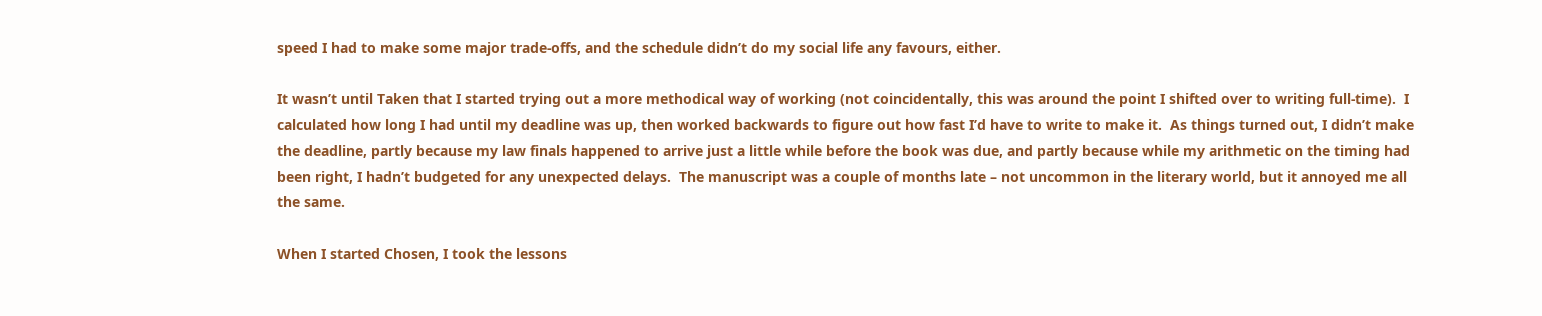speed I had to make some major trade-offs, and the schedule didn’t do my social life any favours, either.

It wasn’t until Taken that I started trying out a more methodical way of working (not coincidentally, this was around the point I shifted over to writing full-time).  I calculated how long I had until my deadline was up, then worked backwards to figure out how fast I’d have to write to make it.  As things turned out, I didn’t make the deadline, partly because my law finals happened to arrive just a little while before the book was due, and partly because while my arithmetic on the timing had been right, I hadn’t budgeted for any unexpected delays.  The manuscript was a couple of months late – not uncommon in the literary world, but it annoyed me all the same.

When I started Chosen, I took the lessons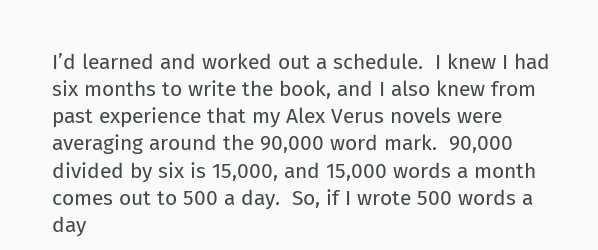I’d learned and worked out a schedule.  I knew I had six months to write the book, and I also knew from past experience that my Alex Verus novels were averaging around the 90,000 word mark.  90,000 divided by six is 15,000, and 15,000 words a month comes out to 500 a day.  So, if I wrote 500 words a day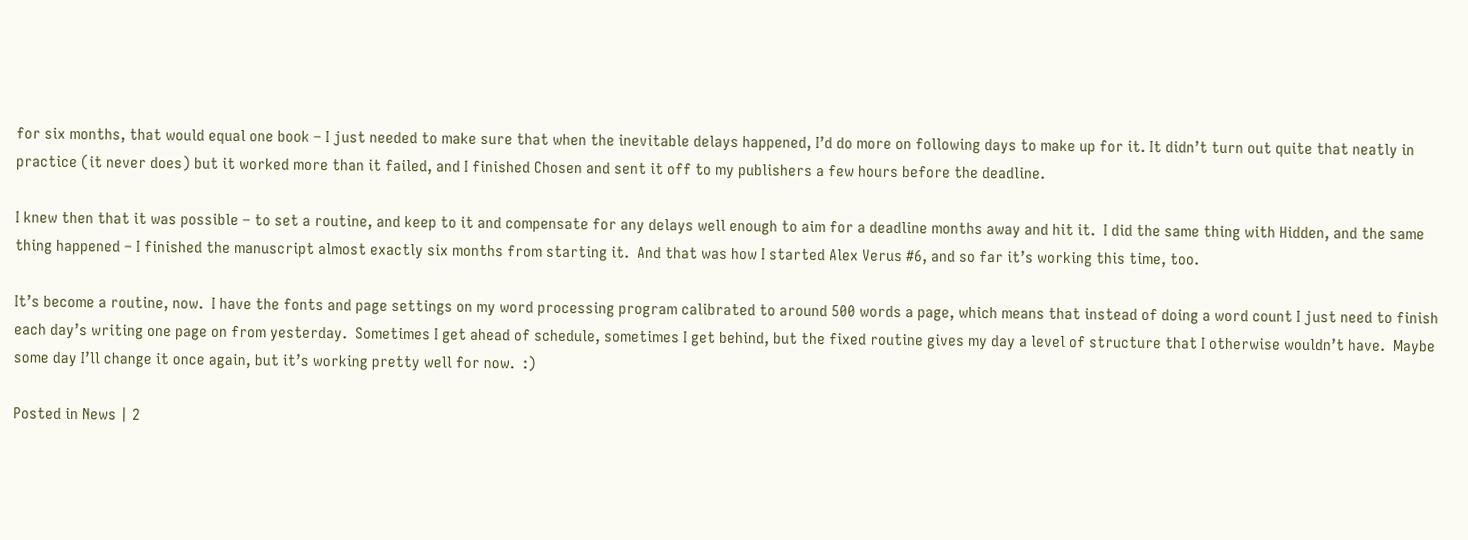for six months, that would equal one book – I just needed to make sure that when the inevitable delays happened, I’d do more on following days to make up for it. It didn’t turn out quite that neatly in practice (it never does) but it worked more than it failed, and I finished Chosen and sent it off to my publishers a few hours before the deadline.

I knew then that it was possible – to set a routine, and keep to it and compensate for any delays well enough to aim for a deadline months away and hit it.  I did the same thing with Hidden, and the same thing happened – I finished the manuscript almost exactly six months from starting it.  And that was how I started Alex Verus #6, and so far it’s working this time, too.

It’s become a routine, now.  I have the fonts and page settings on my word processing program calibrated to around 500 words a page, which means that instead of doing a word count I just need to finish each day’s writing one page on from yesterday.  Sometimes I get ahead of schedule, sometimes I get behind, but the fixed routine gives my day a level of structure that I otherwise wouldn’t have.  Maybe some day I’ll change it once again, but it’s working pretty well for now.  :)

Posted in News | 2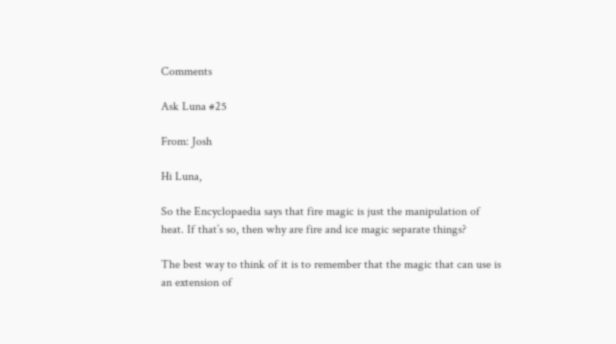Comments

Ask Luna #25

From: Josh

Hi Luna,

So the Encyclopaedia says that fire magic is just the manipulation of heat. If that’s so, then why are fire and ice magic separate things?

The best way to think of it is to remember that the magic that can use is an extension of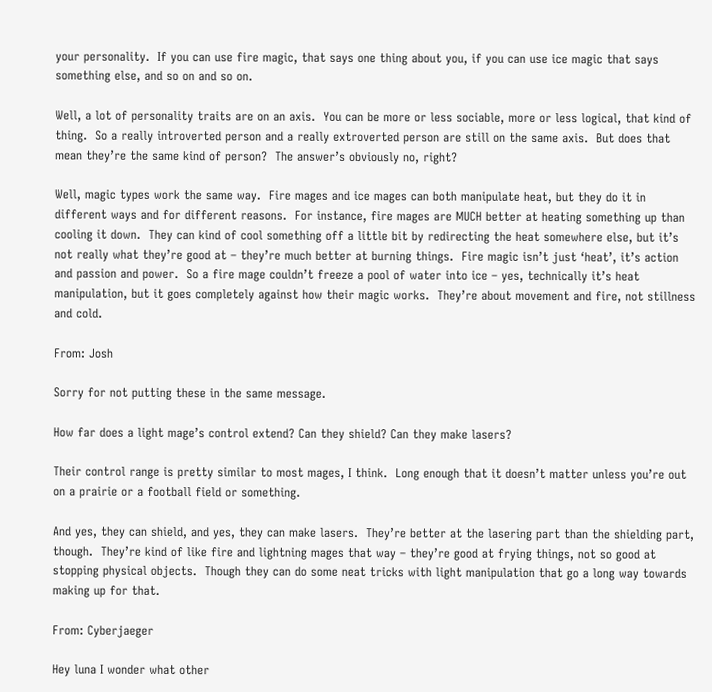your personality.  If you can use fire magic, that says one thing about you, if you can use ice magic that says something else, and so on and so on.

Well, a lot of personality traits are on an axis.  You can be more or less sociable, more or less logical, that kind of thing.  So a really introverted person and a really extroverted person are still on the same axis.  But does that mean they’re the same kind of person?  The answer’s obviously no, right?

Well, magic types work the same way.  Fire mages and ice mages can both manipulate heat, but they do it in different ways and for different reasons.  For instance, fire mages are MUCH better at heating something up than cooling it down.  They can kind of cool something off a little bit by redirecting the heat somewhere else, but it’s not really what they’re good at – they’re much better at burning things.  Fire magic isn’t just ‘heat’, it’s action and passion and power.  So a fire mage couldn’t freeze a pool of water into ice – yes, technically it’s heat manipulation, but it goes completely against how their magic works.  They’re about movement and fire, not stillness and cold.

From: Josh

Sorry for not putting these in the same message.

How far does a light mage’s control extend? Can they shield? Can they make lasers?

Their control range is pretty similar to most mages, I think.  Long enough that it doesn’t matter unless you’re out on a prairie or a football field or something.

And yes, they can shield, and yes, they can make lasers.  They’re better at the lasering part than the shielding part, though.  They’re kind of like fire and lightning mages that way – they’re good at frying things, not so good at stopping physical objects.  Though they can do some neat tricks with light manipulation that go a long way towards making up for that.

From: Cyberjaeger

Hey luna I wonder what other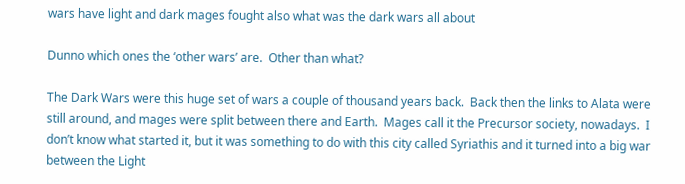wars have light and dark mages fought also what was the dark wars all about

Dunno which ones the ‘other wars’ are.  Other than what?

The Dark Wars were this huge set of wars a couple of thousand years back.  Back then the links to Alata were still around, and mages were split between there and Earth.  Mages call it the Precursor society, nowadays.  I don’t know what started it, but it was something to do with this city called Syriathis and it turned into a big war between the Light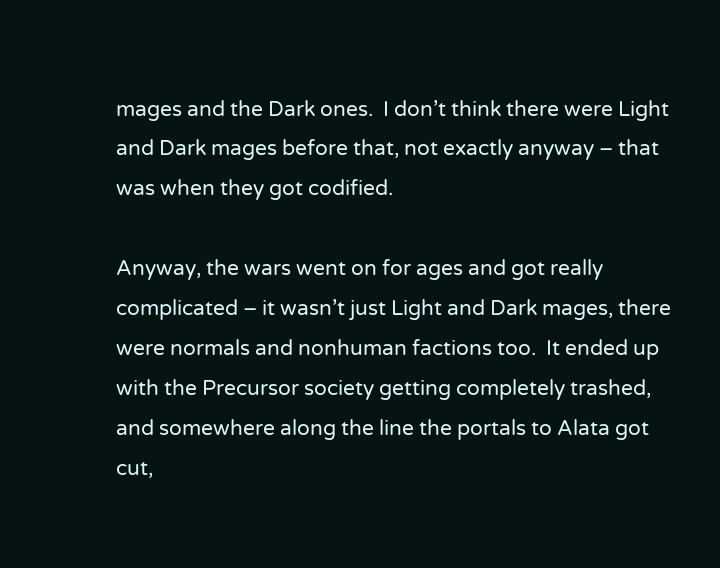mages and the Dark ones.  I don’t think there were Light and Dark mages before that, not exactly anyway – that was when they got codified.

Anyway, the wars went on for ages and got really complicated – it wasn’t just Light and Dark mages, there were normals and nonhuman factions too.  It ended up with the Precursor society getting completely trashed, and somewhere along the line the portals to Alata got cut,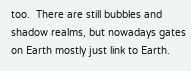too.  There are still bubbles and shadow realms, but nowadays gates on Earth mostly just link to Earth.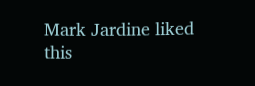Mark Jardine liked this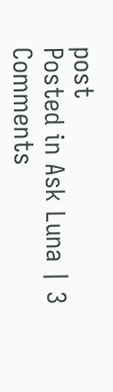post
Posted in Ask Luna | 3 Comments